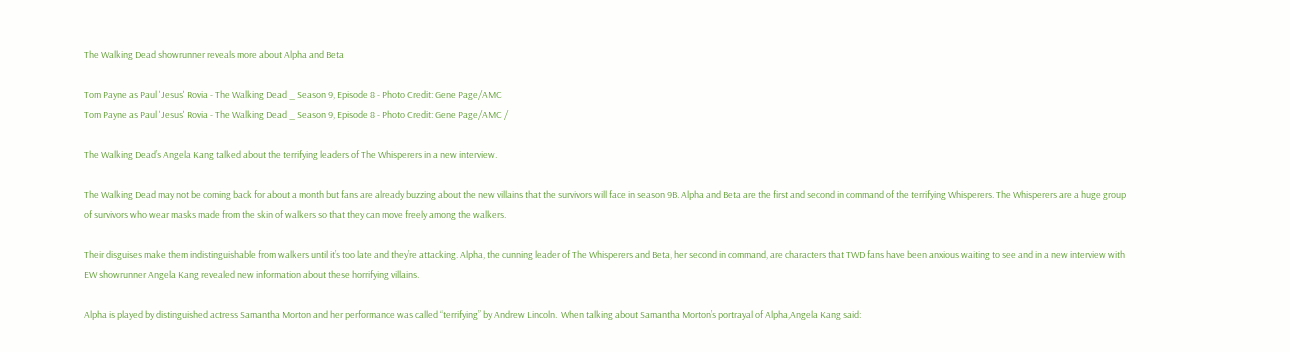The Walking Dead showrunner reveals more about Alpha and Beta

Tom Payne as Paul 'Jesus' Rovia - The Walking Dead _ Season 9, Episode 8 - Photo Credit: Gene Page/AMC
Tom Payne as Paul 'Jesus' Rovia - The Walking Dead _ Season 9, Episode 8 - Photo Credit: Gene Page/AMC /

The Walking Dead’s Angela Kang talked about the terrifying leaders of The Whisperers in a new interview.

The Walking Dead may not be coming back for about a month but fans are already buzzing about the new villains that the survivors will face in season 9B. Alpha and Beta are the first and second in command of the terrifying Whisperers. The Whisperers are a huge group of survivors who wear masks made from the skin of walkers so that they can move freely among the walkers.

Their disguises make them indistinguishable from walkers until it’s too late and they’re attacking. Alpha, the cunning leader of The Whisperers and Beta, her second in command, are characters that TWD fans have been anxious waiting to see and in a new interview with EW showrunner Angela Kang revealed new information about these horrifying villains.

Alpha is played by distinguished actress Samantha Morton and her performance was called “terrifying” by Andrew Lincoln.  When talking about Samantha Morton’s portrayal of Alpha,Angela Kang said: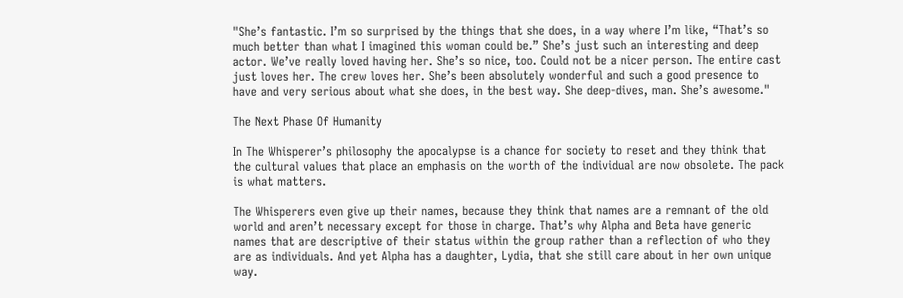"She’s fantastic. I’m so surprised by the things that she does, in a way where I’m like, “That’s so much better than what I imagined this woman could be.” She’s just such an interesting and deep actor. We’ve really loved having her. She’s so nice, too. Could not be a nicer person. The entire cast just loves her. The crew loves her. She’s been absolutely wonderful and such a good presence to have and very serious about what she does, in the best way. She deep-dives, man. She’s awesome."

The Next Phase Of Humanity

In The Whisperer’s philosophy the apocalypse is a chance for society to reset and they think that the cultural values that place an emphasis on the worth of the individual are now obsolete. The pack is what matters.

The Whisperers even give up their names, because they think that names are a remnant of the old world and aren’t necessary except for those in charge. That’s why Alpha and Beta have generic names that are descriptive of their status within the group rather than a reflection of who they are as individuals. And yet Alpha has a daughter, Lydia, that she still care about in her own unique way.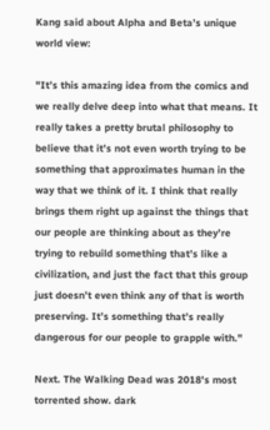Kang said about Alpha and Beta’s unique world view:

"It’s this amazing idea from the comics and we really delve deep into what that means. It really takes a pretty brutal philosophy to believe that it’s not even worth trying to be something that approximates human in the way that we think of it. I think that really brings them right up against the things that our people are thinking about as they’re trying to rebuild something that’s like a civilization, and just the fact that this group just doesn’t even think any of that is worth preserving. It’s something that’s really dangerous for our people to grapple with."

Next. The Walking Dead was 2018's most torrented show. dark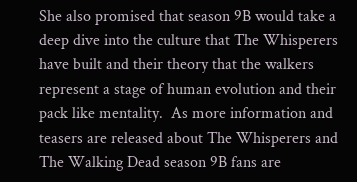She also promised that season 9B would take a deep dive into the culture that The Whisperers have built and their theory that the walkers represent a stage of human evolution and their pack like mentality.  As more information and teasers are released about The Whisperers and The Walking Dead season 9B fans are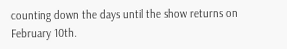counting down the days until the show returns on February 10th.